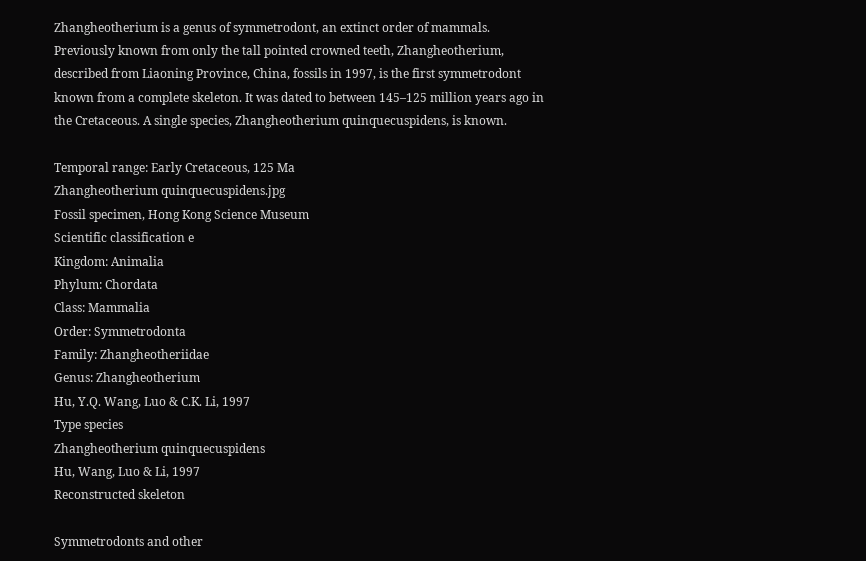Zhangheotherium is a genus of symmetrodont, an extinct order of mammals. Previously known from only the tall pointed crowned teeth, Zhangheotherium, described from Liaoning Province, China, fossils in 1997, is the first symmetrodont known from a complete skeleton. It was dated to between 145–125 million years ago in the Cretaceous. A single species, Zhangheotherium quinquecuspidens, is known.

Temporal range: Early Cretaceous, 125 Ma
Zhangheotherium quinquecuspidens.jpg
Fossil specimen, Hong Kong Science Museum
Scientific classification e
Kingdom: Animalia
Phylum: Chordata
Class: Mammalia
Order: Symmetrodonta
Family: Zhangheotheriidae
Genus: Zhangheotherium
Hu, Y.Q. Wang, Luo & C.K. Li, 1997
Type species
Zhangheotherium quinquecuspidens
Hu, Wang, Luo & Li, 1997
Reconstructed skeleton

Symmetrodonts and other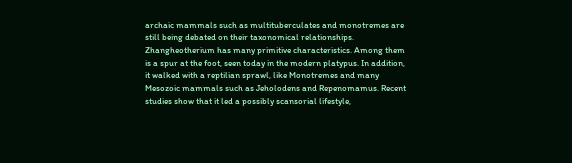archaic mammals such as multituberculates and monotremes are still being debated on their taxonomical relationships. Zhangheotherium has many primitive characteristics. Among them is a spur at the foot, seen today in the modern platypus. In addition, it walked with a reptilian sprawl, like Monotremes and many Mesozoic mammals such as Jeholodens and Repenomamus. Recent studies show that it led a possibly scansorial lifestyle,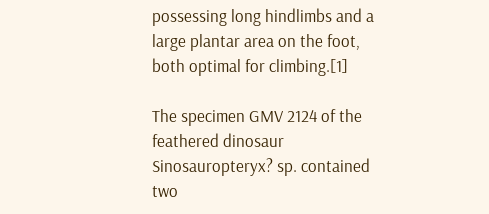possessing long hindlimbs and a large plantar area on the foot, both optimal for climbing.[1]

The specimen GMV 2124 of the feathered dinosaur Sinosauropteryx? sp. contained two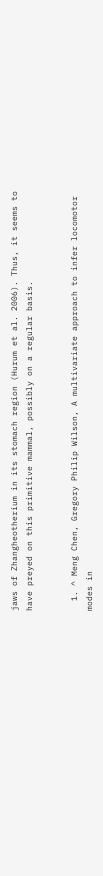jaws of Zhangheotherium in its stomach region (Hurum et al. 2006). Thus, it seems to have preyed on this primitive mammal, possibly on a regular basis.


  1. ^ Meng Chen, Gregory Philip Wilson, A multivariate approach to infer locomotor modes in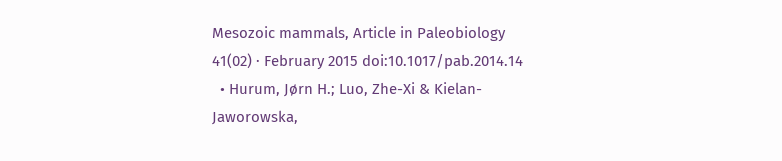Mesozoic mammals, Article in Paleobiology 41(02) · February 2015 doi:10.1017/pab.2014.14
  • Hurum, Jørn H.; Luo, Zhe-Xi & Kielan-Jaworowska,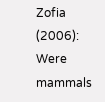Zofia (2006): Were mammals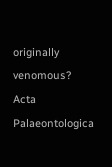originally venomous? Acta Palaeontologica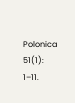Polonica 51(1): 1–11.